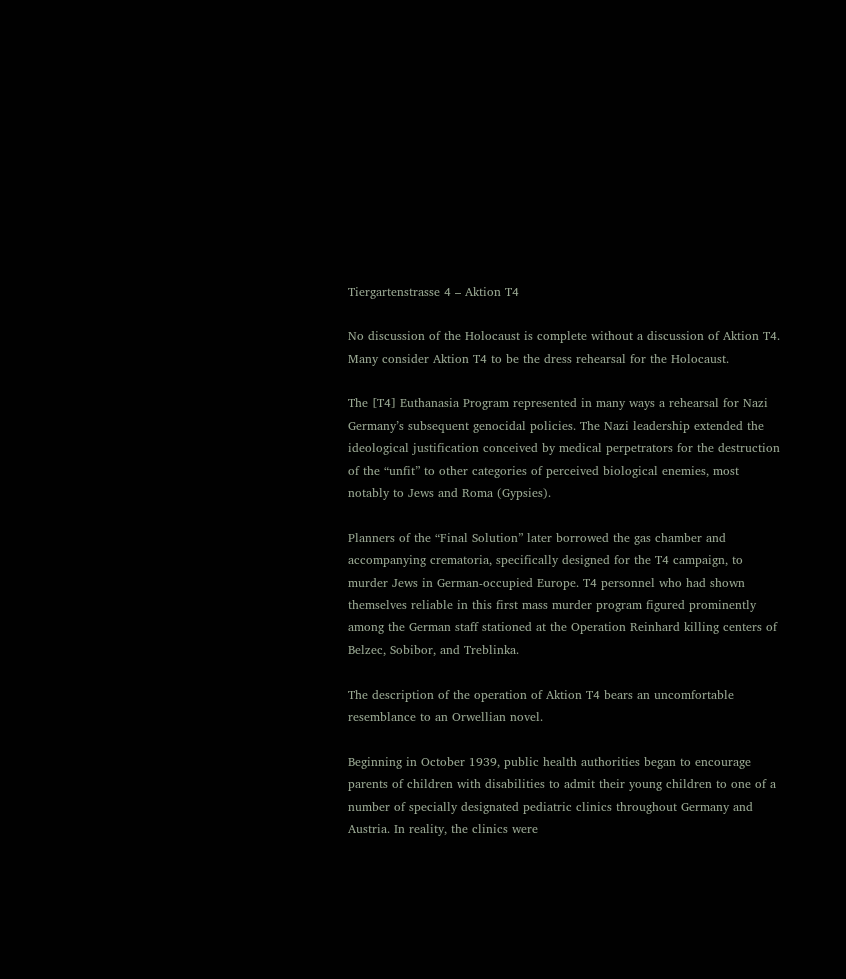Tiergartenstrasse 4 – Aktion T4

No discussion of the Holocaust is complete without a discussion of Aktion T4. Many consider Aktion T4 to be the dress rehearsal for the Holocaust.

The [T4] Euthanasia Program represented in many ways a rehearsal for Nazi Germany’s subsequent genocidal policies. The Nazi leadership extended the ideological justification conceived by medical perpetrators for the destruction of the “unfit” to other categories of perceived biological enemies, most notably to Jews and Roma (Gypsies).

Planners of the “Final Solution” later borrowed the gas chamber and accompanying crematoria, specifically designed for the T4 campaign, to murder Jews in German-occupied Europe. T4 personnel who had shown themselves reliable in this first mass murder program figured prominently among the German staff stationed at the Operation Reinhard killing centers of Belzec, Sobibor, and Treblinka.

The description of the operation of Aktion T4 bears an uncomfortable resemblance to an Orwellian novel.

Beginning in October 1939, public health authorities began to encourage parents of children with disabilities to admit their young children to one of a number of specially designated pediatric clinics throughout Germany and Austria. In reality, the clinics were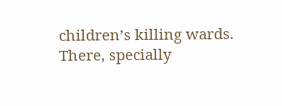children’s killing wards. There, specially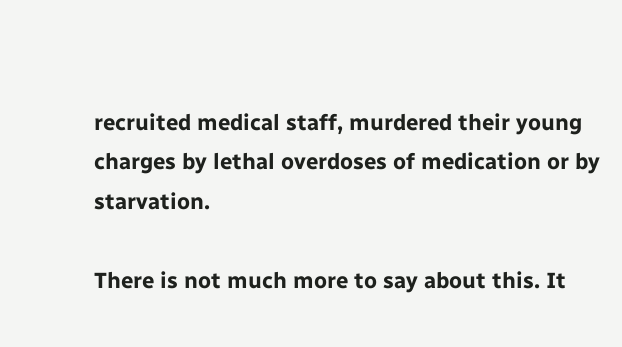recruited medical staff, murdered their young charges by lethal overdoses of medication or by starvation.

There is not much more to say about this. It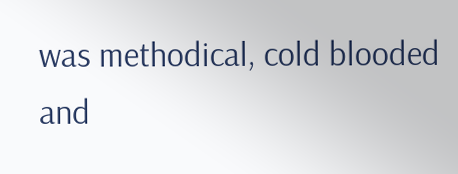was methodical, cold blooded and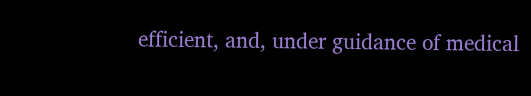efficient, and, under guidance of medical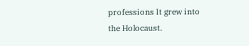professions It grew into the Holocaust.